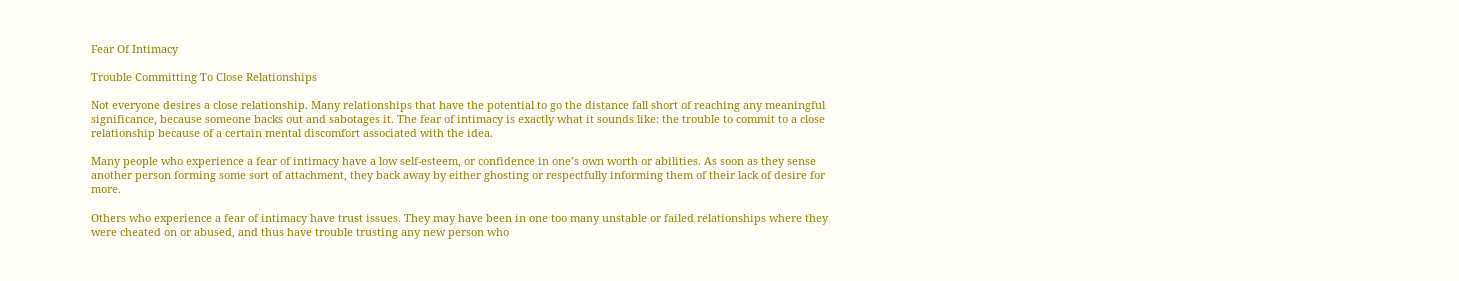Fear Of Intimacy

Trouble Committing To Close Relationships

Not everyone desires a close relationship. Many relationships that have the potential to go the distance fall short of reaching any meaningful significance, because someone backs out and sabotages it. The fear of intimacy is exactly what it sounds like: the trouble to commit to a close relationship because of a certain mental discomfort associated with the idea.

Many people who experience a fear of intimacy have a low self-esteem, or confidence in one’s own worth or abilities. As soon as they sense another person forming some sort of attachment, they back away by either ghosting or respectfully informing them of their lack of desire for more.

Others who experience a fear of intimacy have trust issues. They may have been in one too many unstable or failed relationships where they were cheated on or abused, and thus have trouble trusting any new person who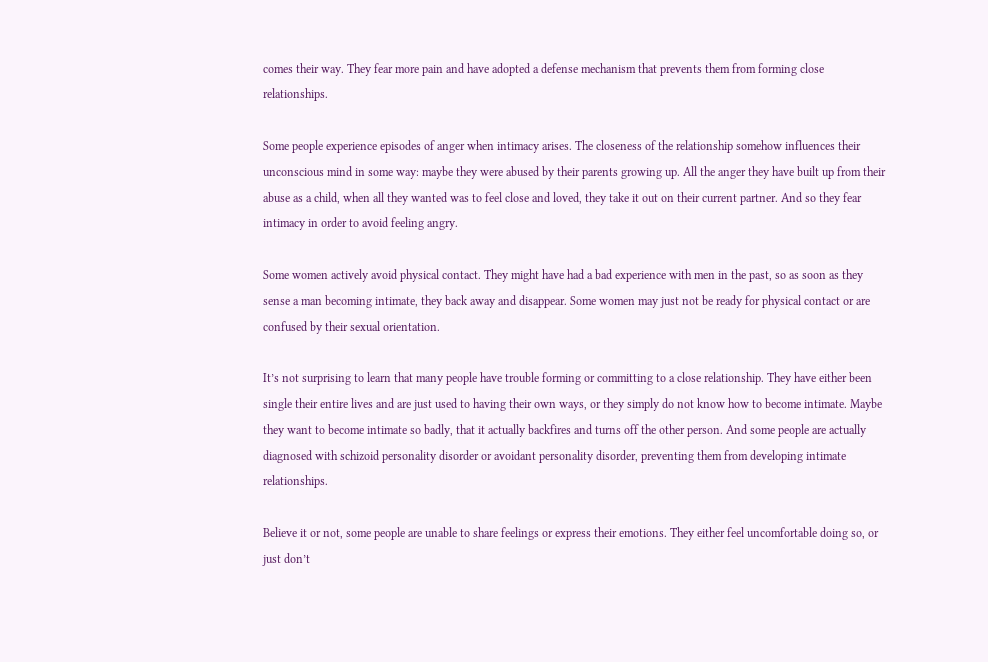comes their way. They fear more pain and have adopted a defense mechanism that prevents them from forming close relationships.

Some people experience episodes of anger when intimacy arises. The closeness of the relationship somehow influences their unconscious mind in some way: maybe they were abused by their parents growing up. All the anger they have built up from their abuse as a child, when all they wanted was to feel close and loved, they take it out on their current partner. And so they fear intimacy in order to avoid feeling angry.

Some women actively avoid physical contact. They might have had a bad experience with men in the past, so as soon as they sense a man becoming intimate, they back away and disappear. Some women may just not be ready for physical contact or are confused by their sexual orientation.

It’s not surprising to learn that many people have trouble forming or committing to a close relationship. They have either been single their entire lives and are just used to having their own ways, or they simply do not know how to become intimate. Maybe they want to become intimate so badly, that it actually backfires and turns off the other person. And some people are actually diagnosed with schizoid personality disorder or avoidant personality disorder, preventing them from developing intimate relationships.

Believe it or not, some people are unable to share feelings or express their emotions. They either feel uncomfortable doing so, or just don’t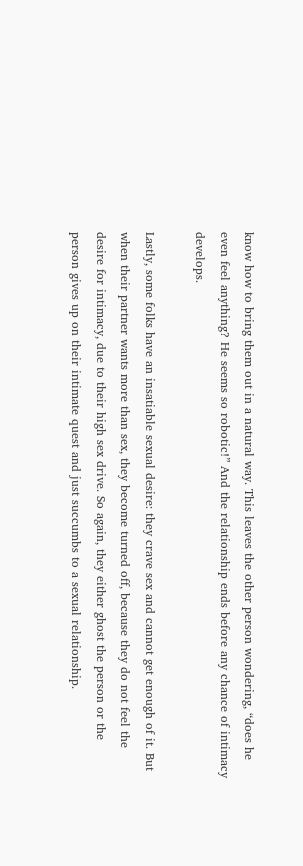know how to bring them out in a natural way. This leaves the other person wondering, “does he even feel anything? He seems so robotic!” And the relationship ends before any chance of intimacy develops.

Lastly, some folks have an insatiable sexual desire: they crave sex and cannot get enough of it. But when their partner wants more than sex, they become turned off, because they do not feel the desire for intimacy, due to their high sex drive. So again, they either ghost the person or the person gives up on their intimate quest and just succumbs to a sexual relationship.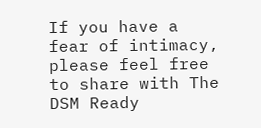If you have a fear of intimacy, please feel free to share with The DSM Ready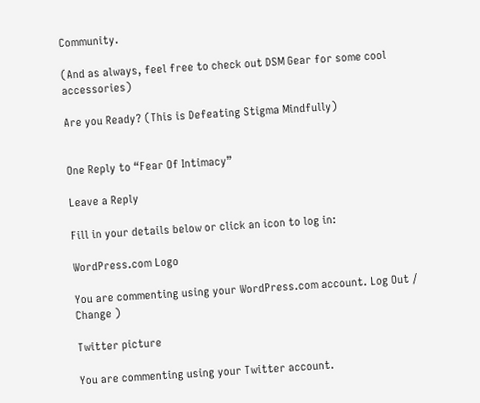Community.

(And as always, feel free to check out DSM Gear for some cool accessories)

Are you Ready? (This is Defeating Stigma Mindfully)


One Reply to “Fear Of Intimacy”

Leave a Reply

Fill in your details below or click an icon to log in:

WordPress.com Logo

You are commenting using your WordPress.com account. Log Out /  Change )

Twitter picture

You are commenting using your Twitter account.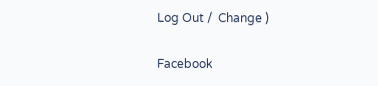Log Out /  Change )

Facebook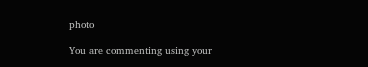photo

You are commenting using your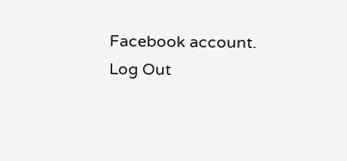Facebook account. Log Out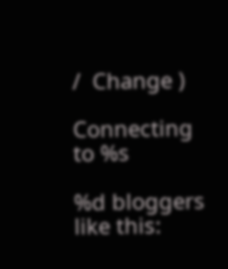/  Change )

Connecting to %s

%d bloggers like this: